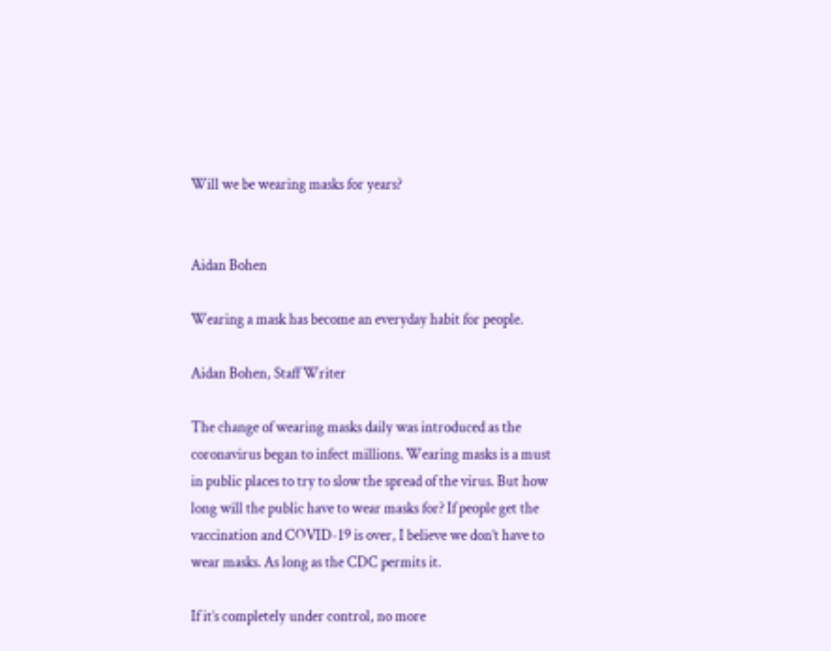Will we be wearing masks for years?


Aidan Bohen

Wearing a mask has become an everyday habit for people.

Aidan Bohen, Staff Writer

The change of wearing masks daily was introduced as the coronavirus began to infect millions. Wearing masks is a must in public places to try to slow the spread of the virus. But how long will the public have to wear masks for? If people get the vaccination and COVID-19 is over, I believe we don’t have to wear masks. As long as the CDC permits it.

If it’s completely under control, no more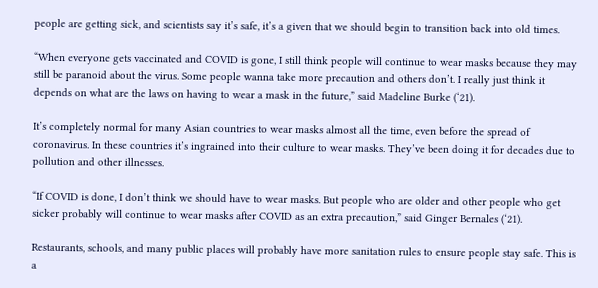people are getting sick, and scientists say it’s safe, it’s a given that we should begin to transition back into old times.

“When everyone gets vaccinated and COVID is gone, I still think people will continue to wear masks because they may still be paranoid about the virus. Some people wanna take more precaution and others don’t. I really just think it depends on what are the laws on having to wear a mask in the future,” said Madeline Burke (‘21).

It’s completely normal for many Asian countries to wear masks almost all the time, even before the spread of coronavirus. In these countries it’s ingrained into their culture to wear masks. They’ve been doing it for decades due to pollution and other illnesses.

“If COVID is done, I don’t think we should have to wear masks. But people who are older and other people who get sicker probably will continue to wear masks after COVID as an extra precaution,” said Ginger Bernales (‘21).

Restaurants, schools, and many public places will probably have more sanitation rules to ensure people stay safe. This is a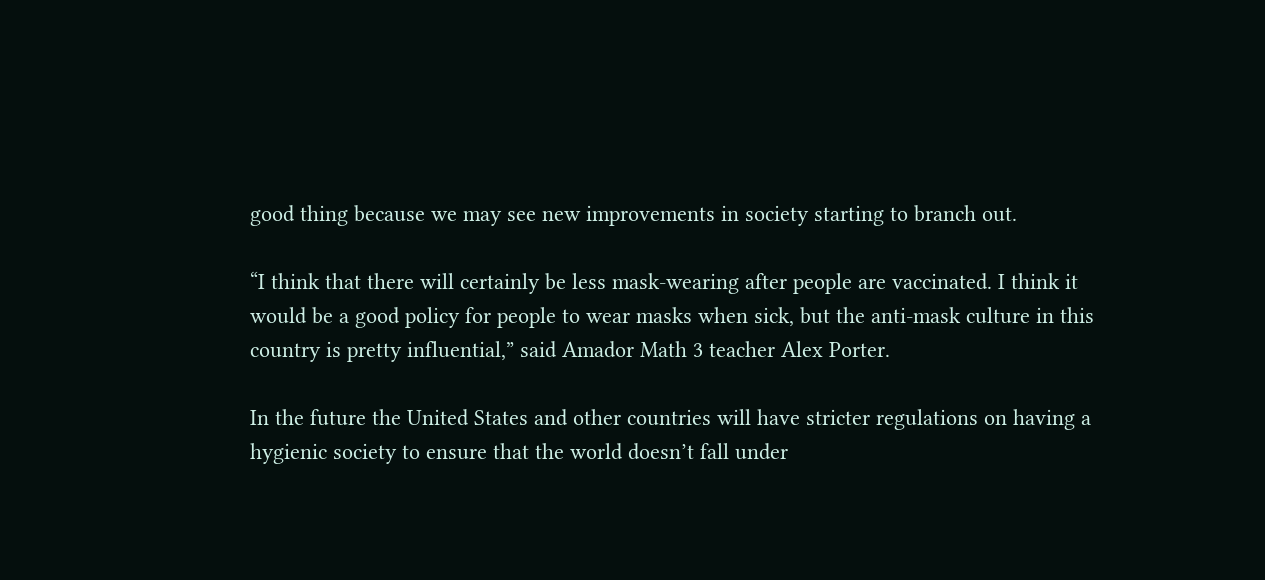good thing because we may see new improvements in society starting to branch out.

“I think that there will certainly be less mask-wearing after people are vaccinated. I think it would be a good policy for people to wear masks when sick, but the anti-mask culture in this country is pretty influential,” said Amador Math 3 teacher Alex Porter.

In the future the United States and other countries will have stricter regulations on having a hygienic society to ensure that the world doesn’t fall under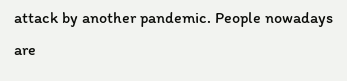attack by another pandemic. People nowadays are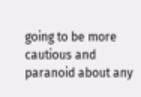going to be more cautious and paranoid about any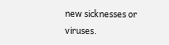new sicknesses or viruses.